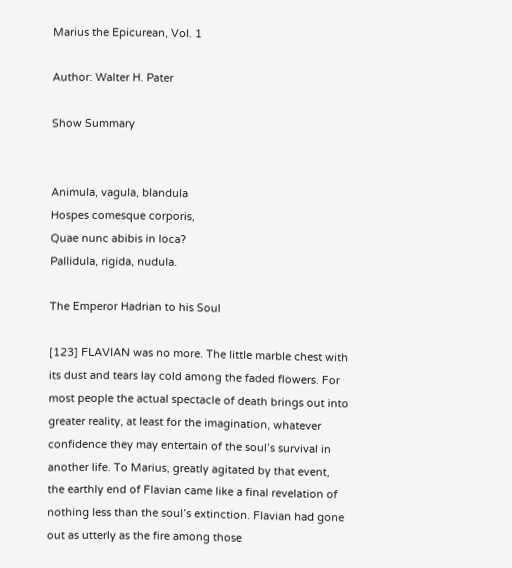Marius the Epicurean, Vol. 1

Author: Walter H. Pater

Show Summary


Animula, vagula, blandula
Hospes comesque corporis,
Quae nunc abibis in loca?
Pallidula, rigida, nudula.

The Emperor Hadrian to his Soul

[123] FLAVIAN was no more. The little marble chest with its dust and tears lay cold among the faded flowers. For most people the actual spectacle of death brings out into greater reality, at least for the imagination, whatever confidence they may entertain of the soul’s survival in another life. To Marius, greatly agitated by that event, the earthly end of Flavian came like a final revelation of nothing less than the soul’s extinction. Flavian had gone out as utterly as the fire among those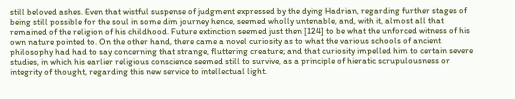still beloved ashes. Even that wistful suspense of judgment expressed by the dying Hadrian, regarding further stages of being still possible for the soul in some dim journey hence, seemed wholly untenable, and, with it, almost all that remained of the religion of his childhood. Future extinction seemed just then [124] to be what the unforced witness of his own nature pointed to. On the other hand, there came a novel curiosity as to what the various schools of ancient philosophy had had to say concerning that strange, fluttering creature; and that curiosity impelled him to certain severe studies, in which his earlier religious conscience seemed still to survive, as a principle of hieratic scrupulousness or integrity of thought, regarding this new service to intellectual light.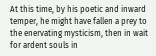At this time, by his poetic and inward temper, he might have fallen a prey to the enervating mysticism, then in wait for ardent souls in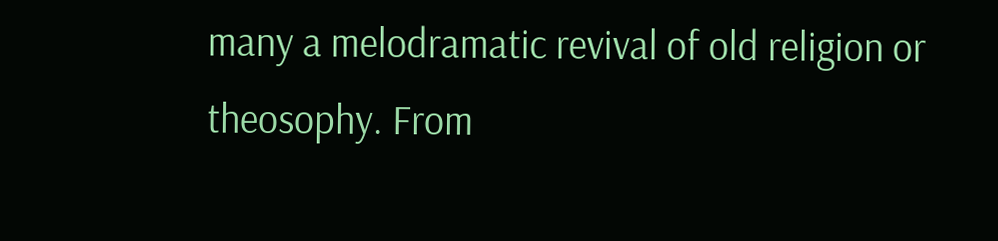many a melodramatic revival of old religion or theosophy. From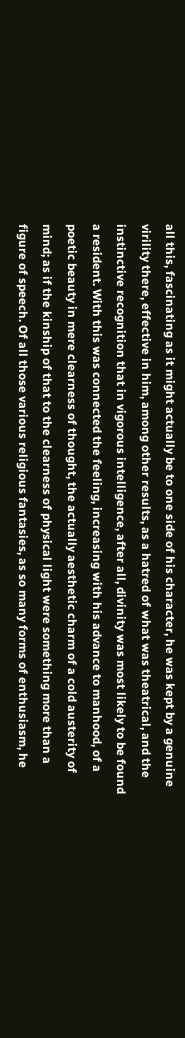all this, fascinating as it might actually be to one side of his character, he was kept by a genuine virility there, effective in him, among other results, as a hatred of what was theatrical, and the instinctive recognition that in vigorous intelligence, after all, divinity was most likely to be found a resident. With this was connected the feeling, increasing with his advance to manhood, of a poetic beauty in mere clearness of thought, the actually aesthetic charm of a cold austerity of mind; as if the kinship of that to the clearness of physical light were something more than a figure of speech. Of all those various religious fantasies, as so many forms of enthusiasm, he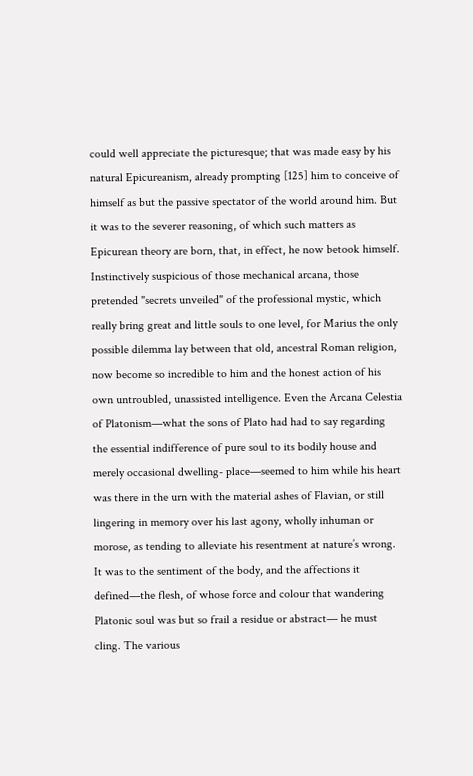could well appreciate the picturesque; that was made easy by his natural Epicureanism, already prompting [125] him to conceive of himself as but the passive spectator of the world around him. But it was to the severer reasoning, of which such matters as Epicurean theory are born, that, in effect, he now betook himself. Instinctively suspicious of those mechanical arcana, those pretended "secrets unveiled" of the professional mystic, which really bring great and little souls to one level, for Marius the only possible dilemma lay between that old, ancestral Roman religion, now become so incredible to him and the honest action of his own untroubled, unassisted intelligence. Even the Arcana Celestia of Platonism—what the sons of Plato had had to say regarding the essential indifference of pure soul to its bodily house and merely occasional dwelling- place—seemed to him while his heart was there in the urn with the material ashes of Flavian, or still lingering in memory over his last agony, wholly inhuman or morose, as tending to alleviate his resentment at nature’s wrong. It was to the sentiment of the body, and the affections it defined—the flesh, of whose force and colour that wandering Platonic soul was but so frail a residue or abstract— he must cling. The various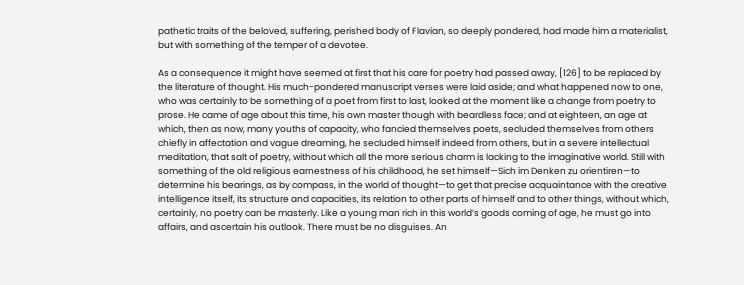pathetic traits of the beloved, suffering, perished body of Flavian, so deeply pondered, had made him a materialist, but with something of the temper of a devotee.

As a consequence it might have seemed at first that his care for poetry had passed away, [126] to be replaced by the literature of thought. His much-pondered manuscript verses were laid aside; and what happened now to one, who was certainly to be something of a poet from first to last, looked at the moment like a change from poetry to prose. He came of age about this time, his own master though with beardless face; and at eighteen, an age at which, then as now, many youths of capacity, who fancied themselves poets, secluded themselves from others chiefly in affectation and vague dreaming, he secluded himself indeed from others, but in a severe intellectual meditation, that salt of poetry, without which all the more serious charm is lacking to the imaginative world. Still with something of the old religious earnestness of his childhood, he set himself—Sich im Denken zu orientiren—to determine his bearings, as by compass, in the world of thought—to get that precise acquaintance with the creative intelligence itself, its structure and capacities, its relation to other parts of himself and to other things, without which, certainly, no poetry can be masterly. Like a young man rich in this world’s goods coming of age, he must go into affairs, and ascertain his outlook. There must be no disguises. An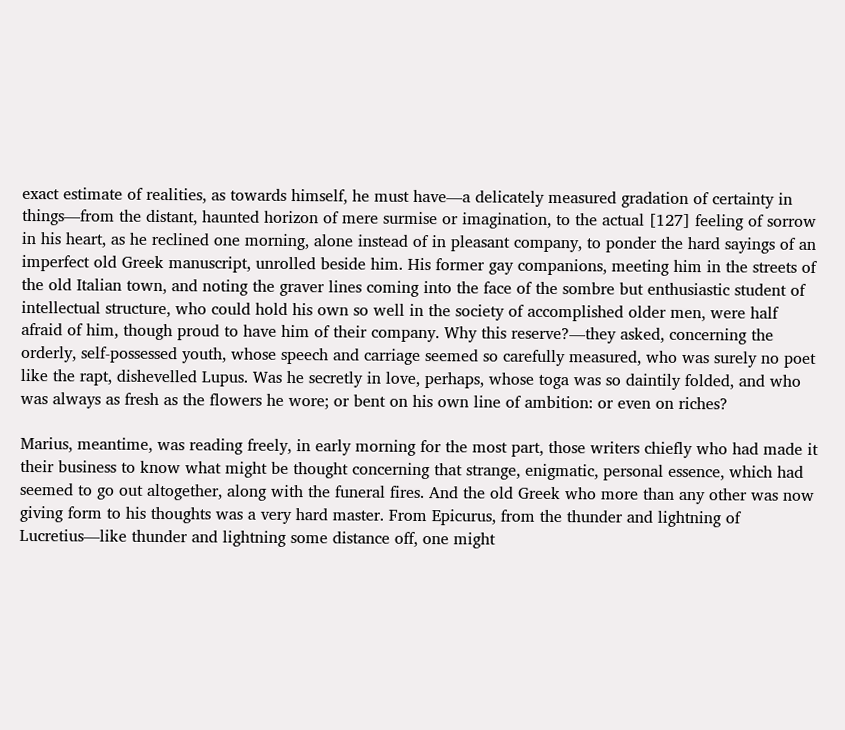exact estimate of realities, as towards himself, he must have—a delicately measured gradation of certainty in things—from the distant, haunted horizon of mere surmise or imagination, to the actual [127] feeling of sorrow in his heart, as he reclined one morning, alone instead of in pleasant company, to ponder the hard sayings of an imperfect old Greek manuscript, unrolled beside him. His former gay companions, meeting him in the streets of the old Italian town, and noting the graver lines coming into the face of the sombre but enthusiastic student of intellectual structure, who could hold his own so well in the society of accomplished older men, were half afraid of him, though proud to have him of their company. Why this reserve?—they asked, concerning the orderly, self-possessed youth, whose speech and carriage seemed so carefully measured, who was surely no poet like the rapt, dishevelled Lupus. Was he secretly in love, perhaps, whose toga was so daintily folded, and who was always as fresh as the flowers he wore; or bent on his own line of ambition: or even on riches?

Marius, meantime, was reading freely, in early morning for the most part, those writers chiefly who had made it their business to know what might be thought concerning that strange, enigmatic, personal essence, which had seemed to go out altogether, along with the funeral fires. And the old Greek who more than any other was now giving form to his thoughts was a very hard master. From Epicurus, from the thunder and lightning of Lucretius—like thunder and lightning some distance off, one might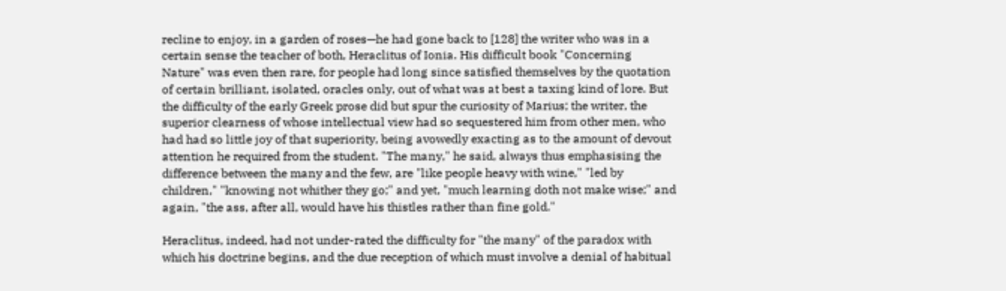recline to enjoy, in a garden of roses—he had gone back to [128] the writer who was in a certain sense the teacher of both, Heraclitus of Ionia. His difficult book "Concerning Nature" was even then rare, for people had long since satisfied themselves by the quotation of certain brilliant, isolated, oracles only, out of what was at best a taxing kind of lore. But the difficulty of the early Greek prose did but spur the curiosity of Marius; the writer, the superior clearness of whose intellectual view had so sequestered him from other men, who had had so little joy of that superiority, being avowedly exacting as to the amount of devout attention he required from the student. "The many," he said, always thus emphasising the difference between the many and the few, are "like people heavy with wine," "led by children," "knowing not whither they go;" and yet, "much learning doth not make wise;" and again, "the ass, after all, would have his thistles rather than fine gold."

Heraclitus, indeed, had not under-rated the difficulty for "the many" of the paradox with which his doctrine begins, and the due reception of which must involve a denial of habitual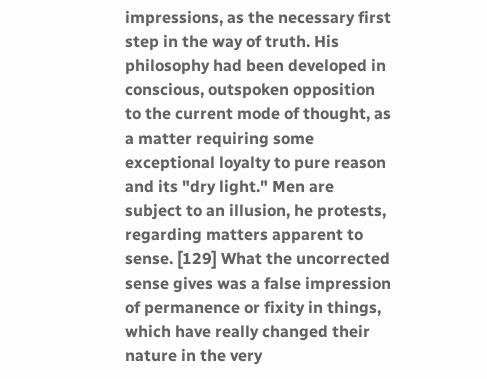impressions, as the necessary first step in the way of truth. His philosophy had been developed in conscious, outspoken opposition to the current mode of thought, as a matter requiring some exceptional loyalty to pure reason and its "dry light." Men are subject to an illusion, he protests, regarding matters apparent to sense. [129] What the uncorrected sense gives was a false impression of permanence or fixity in things, which have really changed their nature in the very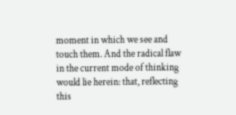moment in which we see and touch them. And the radical flaw in the current mode of thinking would lie herein: that, reflecting this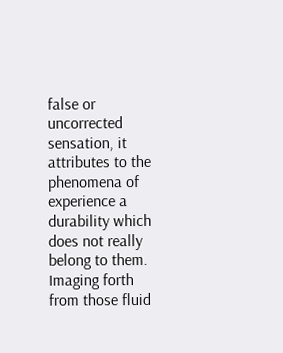false or uncorrected sensation, it attributes to the phenomena of experience a durability which does not really belong to them. Imaging forth from those fluid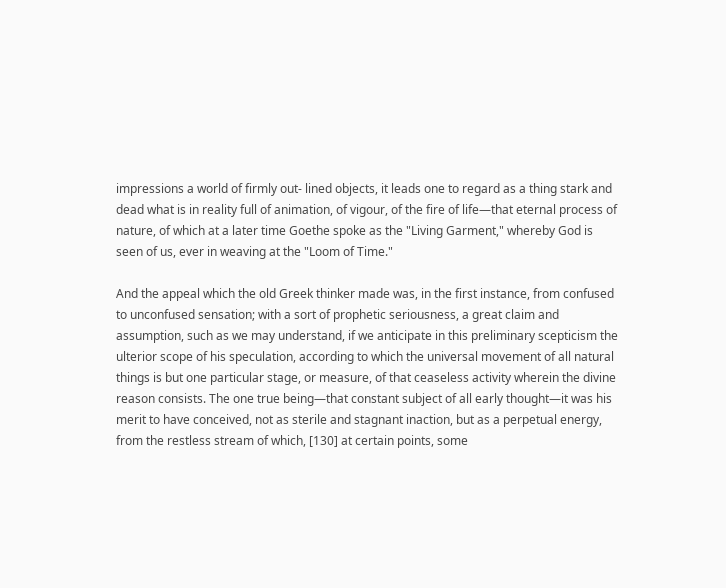impressions a world of firmly out- lined objects, it leads one to regard as a thing stark and dead what is in reality full of animation, of vigour, of the fire of life—that eternal process of nature, of which at a later time Goethe spoke as the "Living Garment," whereby God is seen of us, ever in weaving at the "Loom of Time."

And the appeal which the old Greek thinker made was, in the first instance, from confused to unconfused sensation; with a sort of prophetic seriousness, a great claim and assumption, such as we may understand, if we anticipate in this preliminary scepticism the ulterior scope of his speculation, according to which the universal movement of all natural things is but one particular stage, or measure, of that ceaseless activity wherein the divine reason consists. The one true being—that constant subject of all early thought—it was his merit to have conceived, not as sterile and stagnant inaction, but as a perpetual energy, from the restless stream of which, [130] at certain points, some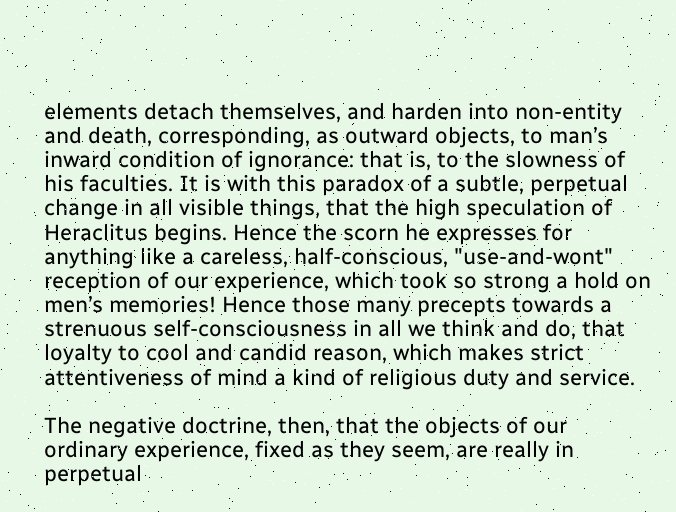elements detach themselves, and harden into non-entity and death, corresponding, as outward objects, to man’s inward condition of ignorance: that is, to the slowness of his faculties. It is with this paradox of a subtle, perpetual change in all visible things, that the high speculation of Heraclitus begins. Hence the scorn he expresses for anything like a careless, half-conscious, "use-and-wont" reception of our experience, which took so strong a hold on men’s memories! Hence those many precepts towards a strenuous self-consciousness in all we think and do, that loyalty to cool and candid reason, which makes strict attentiveness of mind a kind of religious duty and service.

The negative doctrine, then, that the objects of our ordinary experience, fixed as they seem, are really in perpetual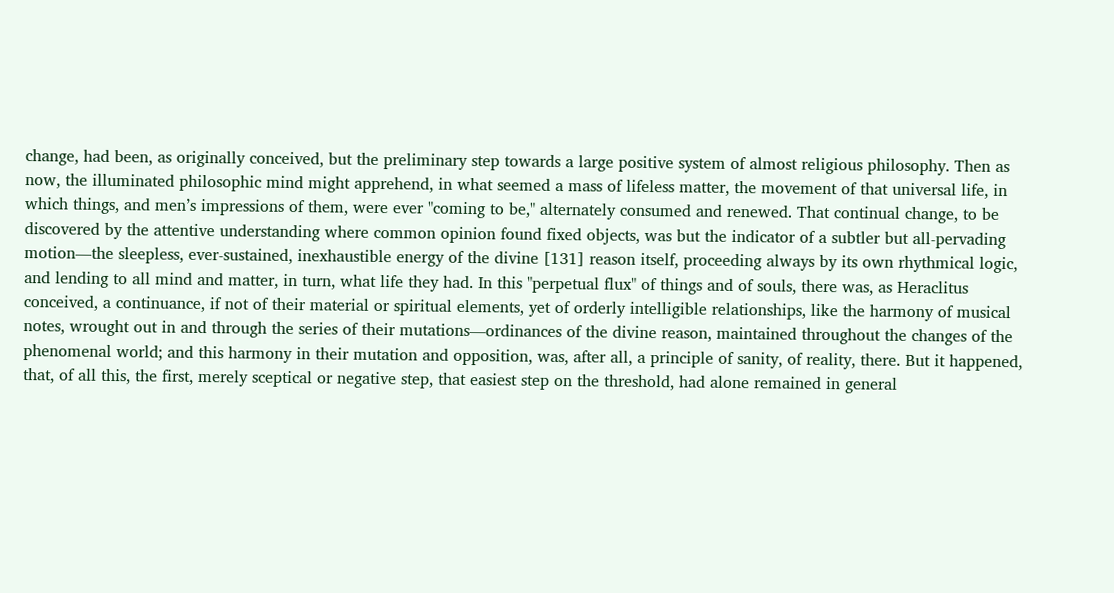change, had been, as originally conceived, but the preliminary step towards a large positive system of almost religious philosophy. Then as now, the illuminated philosophic mind might apprehend, in what seemed a mass of lifeless matter, the movement of that universal life, in which things, and men’s impressions of them, were ever "coming to be," alternately consumed and renewed. That continual change, to be discovered by the attentive understanding where common opinion found fixed objects, was but the indicator of a subtler but all-pervading motion—the sleepless, ever-sustained, inexhaustible energy of the divine [131] reason itself, proceeding always by its own rhythmical logic, and lending to all mind and matter, in turn, what life they had. In this "perpetual flux" of things and of souls, there was, as Heraclitus conceived, a continuance, if not of their material or spiritual elements, yet of orderly intelligible relationships, like the harmony of musical notes, wrought out in and through the series of their mutations—ordinances of the divine reason, maintained throughout the changes of the phenomenal world; and this harmony in their mutation and opposition, was, after all, a principle of sanity, of reality, there. But it happened, that, of all this, the first, merely sceptical or negative step, that easiest step on the threshold, had alone remained in general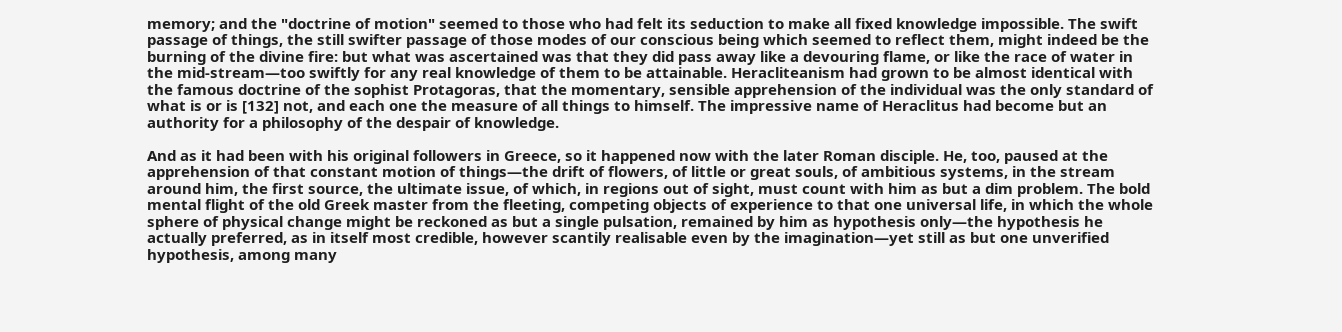memory; and the "doctrine of motion" seemed to those who had felt its seduction to make all fixed knowledge impossible. The swift passage of things, the still swifter passage of those modes of our conscious being which seemed to reflect them, might indeed be the burning of the divine fire: but what was ascertained was that they did pass away like a devouring flame, or like the race of water in the mid-stream—too swiftly for any real knowledge of them to be attainable. Heracliteanism had grown to be almost identical with the famous doctrine of the sophist Protagoras, that the momentary, sensible apprehension of the individual was the only standard of what is or is [132] not, and each one the measure of all things to himself. The impressive name of Heraclitus had become but an authority for a philosophy of the despair of knowledge.

And as it had been with his original followers in Greece, so it happened now with the later Roman disciple. He, too, paused at the apprehension of that constant motion of things—the drift of flowers, of little or great souls, of ambitious systems, in the stream around him, the first source, the ultimate issue, of which, in regions out of sight, must count with him as but a dim problem. The bold mental flight of the old Greek master from the fleeting, competing objects of experience to that one universal life, in which the whole sphere of physical change might be reckoned as but a single pulsation, remained by him as hypothesis only—the hypothesis he actually preferred, as in itself most credible, however scantily realisable even by the imagination—yet still as but one unverified hypothesis, among many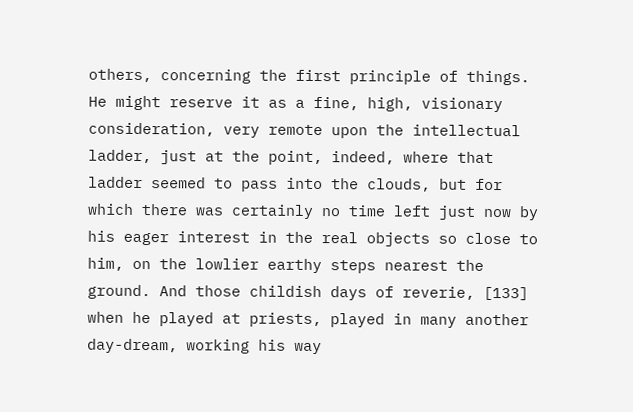others, concerning the first principle of things. He might reserve it as a fine, high, visionary consideration, very remote upon the intellectual ladder, just at the point, indeed, where that ladder seemed to pass into the clouds, but for which there was certainly no time left just now by his eager interest in the real objects so close to him, on the lowlier earthy steps nearest the ground. And those childish days of reverie, [133] when he played at priests, played in many another day-dream, working his way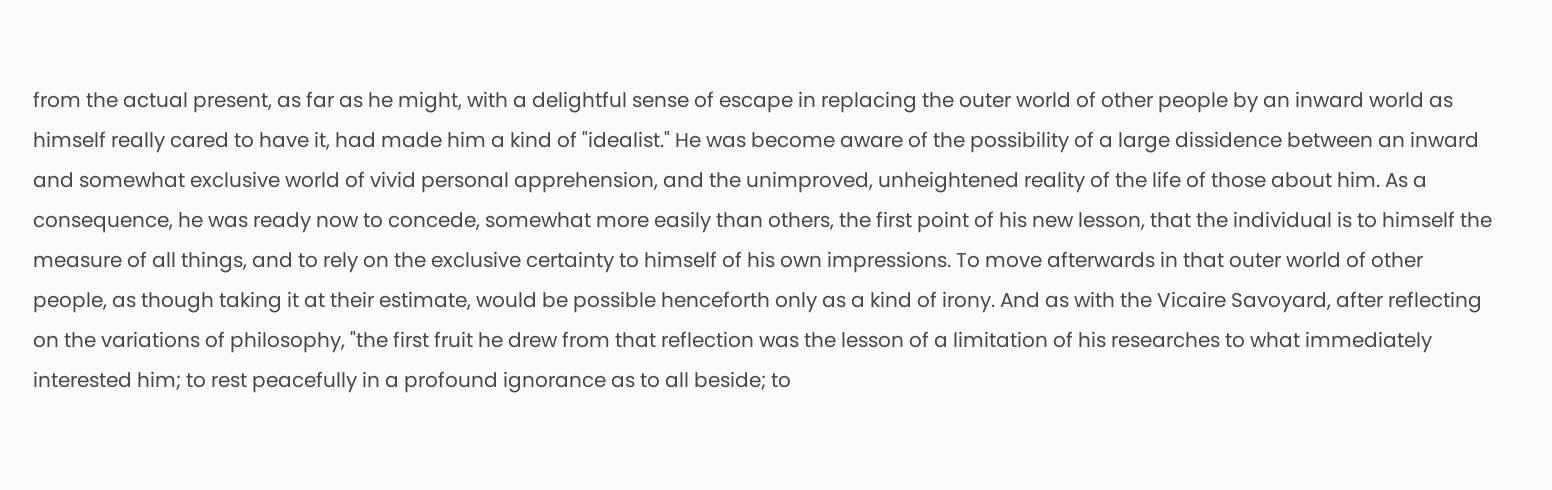from the actual present, as far as he might, with a delightful sense of escape in replacing the outer world of other people by an inward world as himself really cared to have it, had made him a kind of "idealist." He was become aware of the possibility of a large dissidence between an inward and somewhat exclusive world of vivid personal apprehension, and the unimproved, unheightened reality of the life of those about him. As a consequence, he was ready now to concede, somewhat more easily than others, the first point of his new lesson, that the individual is to himself the measure of all things, and to rely on the exclusive certainty to himself of his own impressions. To move afterwards in that outer world of other people, as though taking it at their estimate, would be possible henceforth only as a kind of irony. And as with the Vicaire Savoyard, after reflecting on the variations of philosophy, "the first fruit he drew from that reflection was the lesson of a limitation of his researches to what immediately interested him; to rest peacefully in a profound ignorance as to all beside; to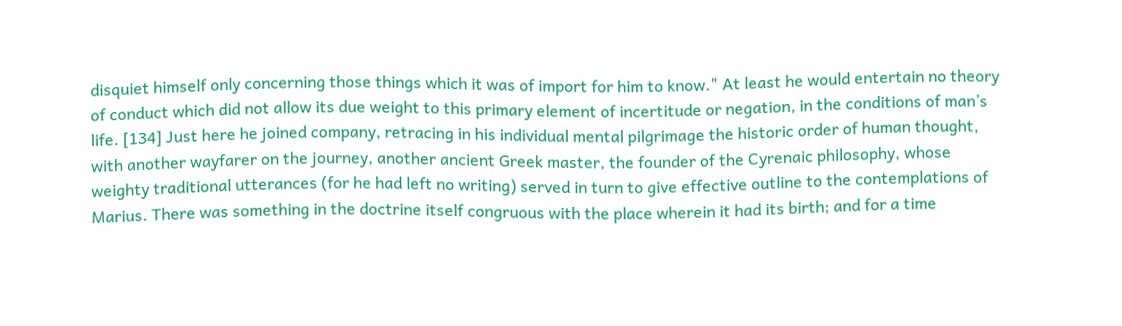disquiet himself only concerning those things which it was of import for him to know." At least he would entertain no theory of conduct which did not allow its due weight to this primary element of incertitude or negation, in the conditions of man’s life. [134] Just here he joined company, retracing in his individual mental pilgrimage the historic order of human thought, with another wayfarer on the journey, another ancient Greek master, the founder of the Cyrenaic philosophy, whose weighty traditional utterances (for he had left no writing) served in turn to give effective outline to the contemplations of Marius. There was something in the doctrine itself congruous with the place wherein it had its birth; and for a time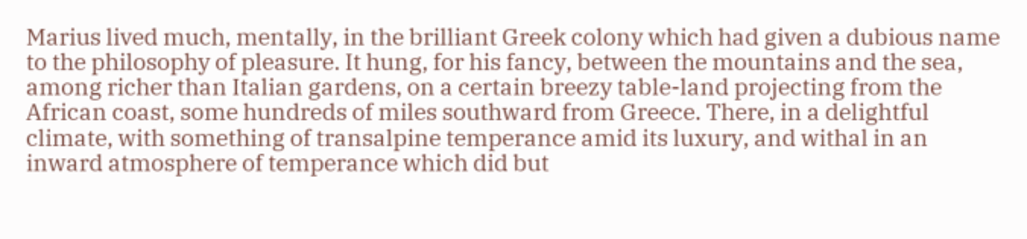Marius lived much, mentally, in the brilliant Greek colony which had given a dubious name to the philosophy of pleasure. It hung, for his fancy, between the mountains and the sea, among richer than Italian gardens, on a certain breezy table-land projecting from the African coast, some hundreds of miles southward from Greece. There, in a delightful climate, with something of transalpine temperance amid its luxury, and withal in an inward atmosphere of temperance which did but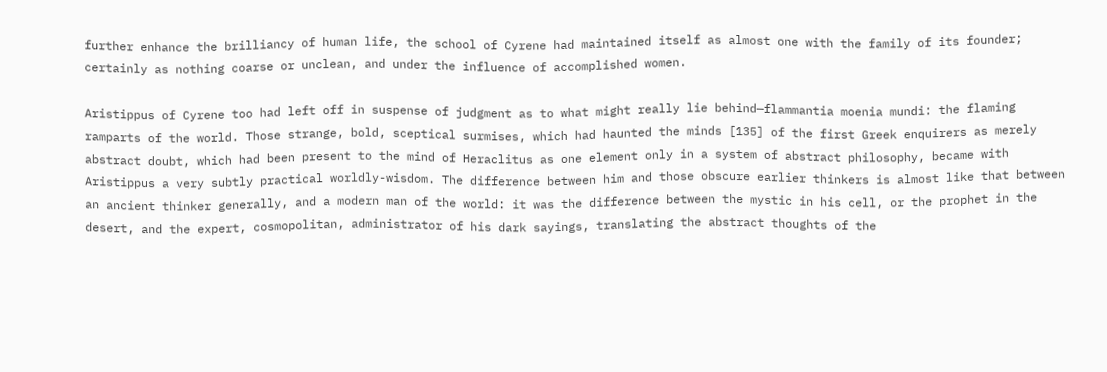further enhance the brilliancy of human life, the school of Cyrene had maintained itself as almost one with the family of its founder; certainly as nothing coarse or unclean, and under the influence of accomplished women.

Aristippus of Cyrene too had left off in suspense of judgment as to what might really lie behind—flammantia moenia mundi: the flaming ramparts of the world. Those strange, bold, sceptical surmises, which had haunted the minds [135] of the first Greek enquirers as merely abstract doubt, which had been present to the mind of Heraclitus as one element only in a system of abstract philosophy, became with Aristippus a very subtly practical worldly-wisdom. The difference between him and those obscure earlier thinkers is almost like that between an ancient thinker generally, and a modern man of the world: it was the difference between the mystic in his cell, or the prophet in the desert, and the expert, cosmopolitan, administrator of his dark sayings, translating the abstract thoughts of the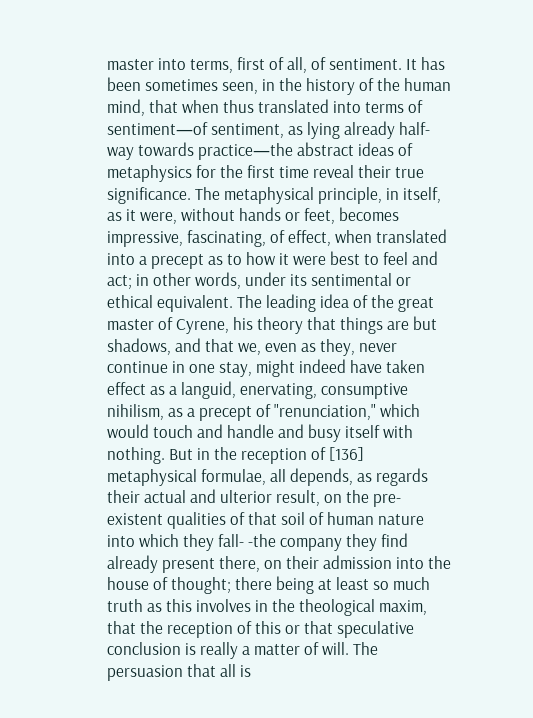master into terms, first of all, of sentiment. It has been sometimes seen, in the history of the human mind, that when thus translated into terms of sentiment—of sentiment, as lying already half-way towards practice—the abstract ideas of metaphysics for the first time reveal their true significance. The metaphysical principle, in itself, as it were, without hands or feet, becomes impressive, fascinating, of effect, when translated into a precept as to how it were best to feel and act; in other words, under its sentimental or ethical equivalent. The leading idea of the great master of Cyrene, his theory that things are but shadows, and that we, even as they, never continue in one stay, might indeed have taken effect as a languid, enervating, consumptive nihilism, as a precept of "renunciation," which would touch and handle and busy itself with nothing. But in the reception of [136] metaphysical formulae, all depends, as regards their actual and ulterior result, on the pre- existent qualities of that soil of human nature into which they fall- -the company they find already present there, on their admission into the house of thought; there being at least so much truth as this involves in the theological maxim, that the reception of this or that speculative conclusion is really a matter of will. The persuasion that all is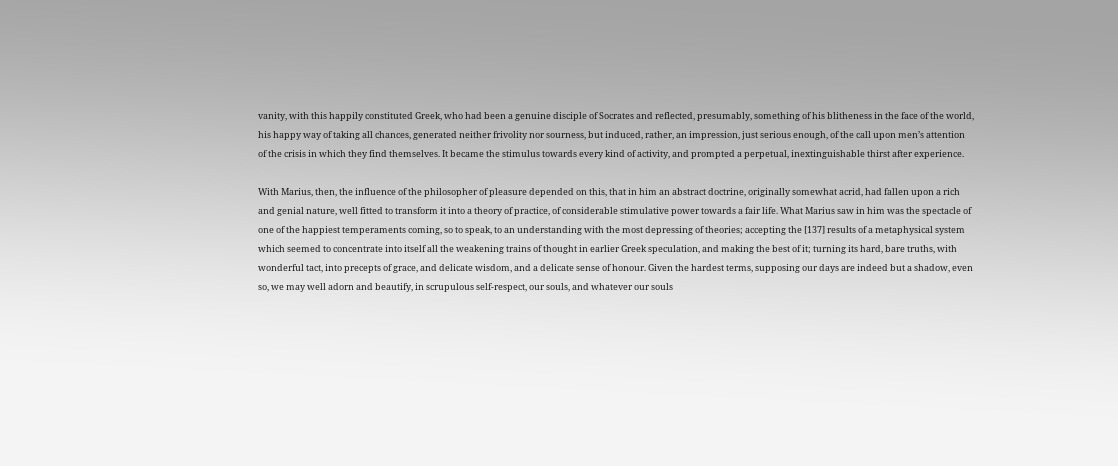vanity, with this happily constituted Greek, who had been a genuine disciple of Socrates and reflected, presumably, something of his blitheness in the face of the world, his happy way of taking all chances, generated neither frivolity nor sourness, but induced, rather, an impression, just serious enough, of the call upon men’s attention of the crisis in which they find themselves. It became the stimulus towards every kind of activity, and prompted a perpetual, inextinguishable thirst after experience.

With Marius, then, the influence of the philosopher of pleasure depended on this, that in him an abstract doctrine, originally somewhat acrid, had fallen upon a rich and genial nature, well fitted to transform it into a theory of practice, of considerable stimulative power towards a fair life. What Marius saw in him was the spectacle of one of the happiest temperaments coming, so to speak, to an understanding with the most depressing of theories; accepting the [137] results of a metaphysical system which seemed to concentrate into itself all the weakening trains of thought in earlier Greek speculation, and making the best of it; turning its hard, bare truths, with wonderful tact, into precepts of grace, and delicate wisdom, and a delicate sense of honour. Given the hardest terms, supposing our days are indeed but a shadow, even so, we may well adorn and beautify, in scrupulous self-respect, our souls, and whatever our souls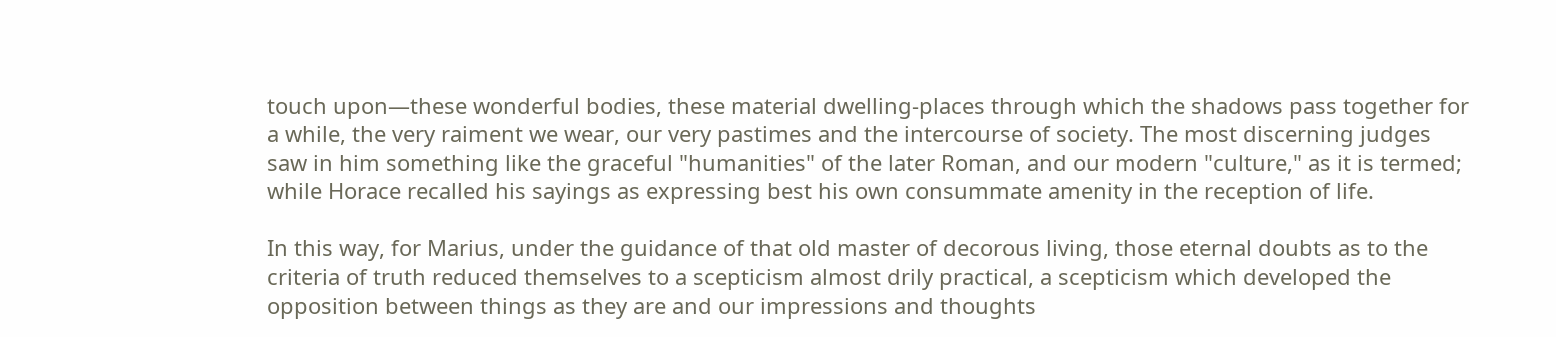touch upon—these wonderful bodies, these material dwelling-places through which the shadows pass together for a while, the very raiment we wear, our very pastimes and the intercourse of society. The most discerning judges saw in him something like the graceful "humanities" of the later Roman, and our modern "culture," as it is termed; while Horace recalled his sayings as expressing best his own consummate amenity in the reception of life.

In this way, for Marius, under the guidance of that old master of decorous living, those eternal doubts as to the criteria of truth reduced themselves to a scepticism almost drily practical, a scepticism which developed the opposition between things as they are and our impressions and thoughts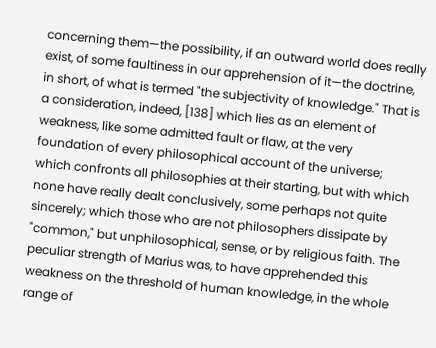concerning them—the possibility, if an outward world does really exist, of some faultiness in our apprehension of it—the doctrine, in short, of what is termed "the subjectivity of knowledge." That is a consideration, indeed, [138] which lies as an element of weakness, like some admitted fault or flaw, at the very foundation of every philosophical account of the universe; which confronts all philosophies at their starting, but with which none have really dealt conclusively, some perhaps not quite sincerely; which those who are not philosophers dissipate by "common," but unphilosophical, sense, or by religious faith. The peculiar strength of Marius was, to have apprehended this weakness on the threshold of human knowledge, in the whole range of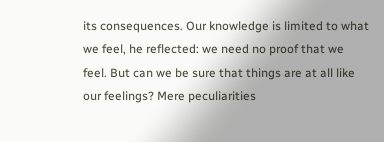its consequences. Our knowledge is limited to what we feel, he reflected: we need no proof that we feel. But can we be sure that things are at all like our feelings? Mere peculiarities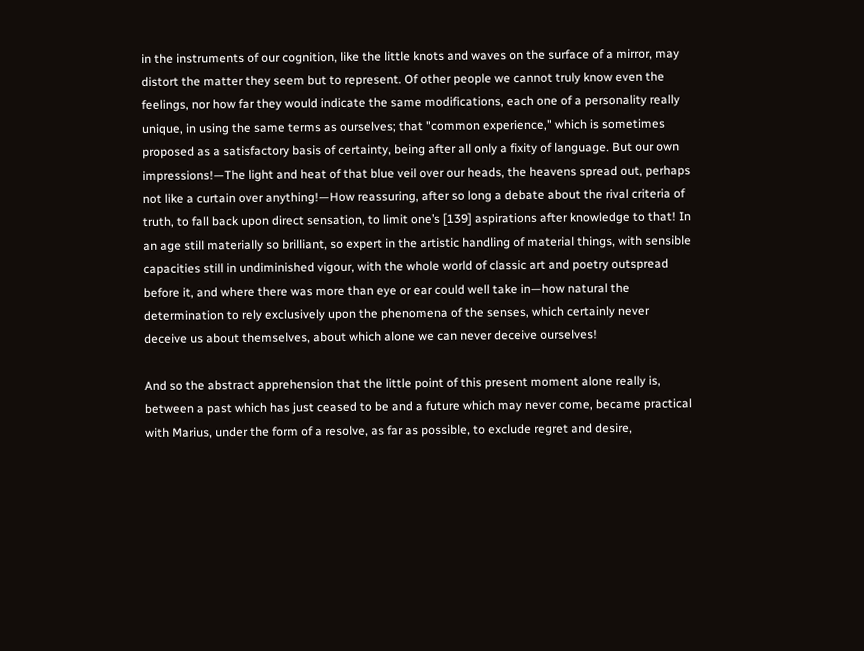in the instruments of our cognition, like the little knots and waves on the surface of a mirror, may distort the matter they seem but to represent. Of other people we cannot truly know even the feelings, nor how far they would indicate the same modifications, each one of a personality really unique, in using the same terms as ourselves; that "common experience," which is sometimes proposed as a satisfactory basis of certainty, being after all only a fixity of language. But our own impressions!—The light and heat of that blue veil over our heads, the heavens spread out, perhaps not like a curtain over anything!—How reassuring, after so long a debate about the rival criteria of truth, to fall back upon direct sensation, to limit one’s [139] aspirations after knowledge to that! In an age still materially so brilliant, so expert in the artistic handling of material things, with sensible capacities still in undiminished vigour, with the whole world of classic art and poetry outspread before it, and where there was more than eye or ear could well take in—how natural the determination to rely exclusively upon the phenomena of the senses, which certainly never deceive us about themselves, about which alone we can never deceive ourselves!

And so the abstract apprehension that the little point of this present moment alone really is, between a past which has just ceased to be and a future which may never come, became practical with Marius, under the form of a resolve, as far as possible, to exclude regret and desire,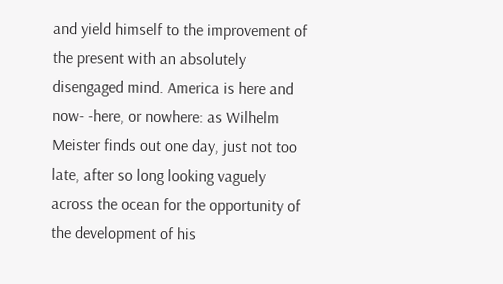and yield himself to the improvement of the present with an absolutely disengaged mind. America is here and now- -here, or nowhere: as Wilhelm Meister finds out one day, just not too late, after so long looking vaguely across the ocean for the opportunity of the development of his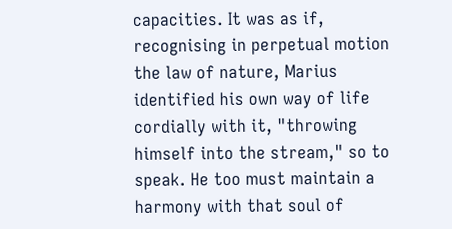capacities. It was as if, recognising in perpetual motion the law of nature, Marius identified his own way of life cordially with it, "throwing himself into the stream," so to speak. He too must maintain a harmony with that soul of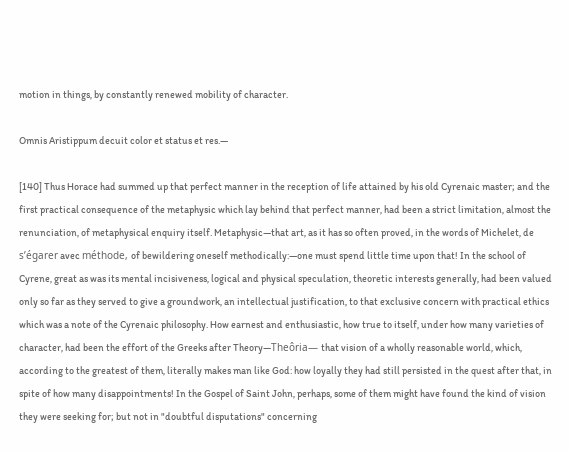motion in things, by constantly renewed mobility of character.

Omnis Aristippum decuit color et status et res.—

[140] Thus Horace had summed up that perfect manner in the reception of life attained by his old Cyrenaic master; and the first practical consequence of the metaphysic which lay behind that perfect manner, had been a strict limitation, almost the renunciation, of metaphysical enquiry itself. Metaphysic—that art, as it has so often proved, in the words of Michelet, de s’égarer avec méthode, of bewildering oneself methodically:—one must spend little time upon that! In the school of Cyrene, great as was its mental incisiveness, logical and physical speculation, theoretic interests generally, had been valued only so far as they served to give a groundwork, an intellectual justification, to that exclusive concern with practical ethics which was a note of the Cyrenaic philosophy. How earnest and enthusiastic, how true to itself, under how many varieties of character, had been the effort of the Greeks after Theory—Theôria— that vision of a wholly reasonable world, which, according to the greatest of them, literally makes man like God: how loyally they had still persisted in the quest after that, in spite of how many disappointments! In the Gospel of Saint John, perhaps, some of them might have found the kind of vision they were seeking for; but not in "doubtful disputations" concerning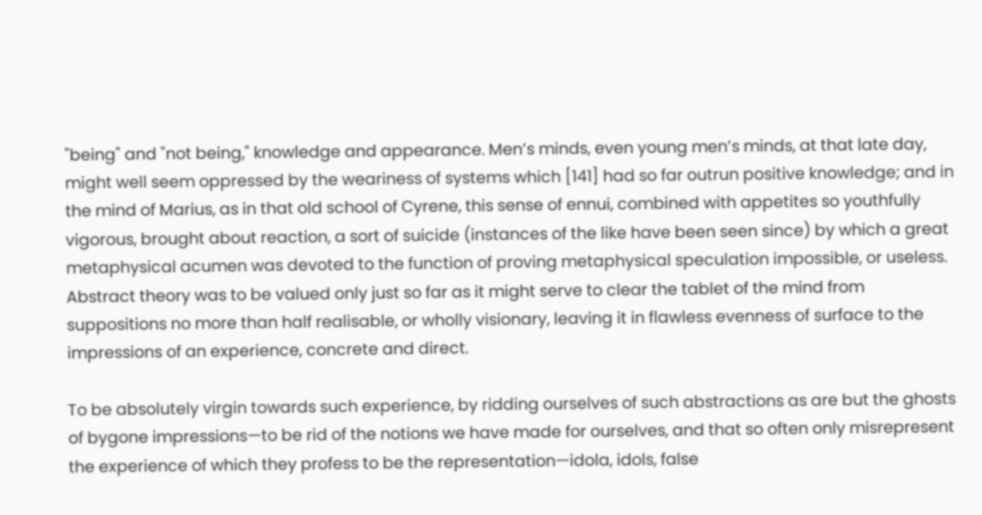"being" and "not being," knowledge and appearance. Men’s minds, even young men’s minds, at that late day, might well seem oppressed by the weariness of systems which [141] had so far outrun positive knowledge; and in the mind of Marius, as in that old school of Cyrene, this sense of ennui, combined with appetites so youthfully vigorous, brought about reaction, a sort of suicide (instances of the like have been seen since) by which a great metaphysical acumen was devoted to the function of proving metaphysical speculation impossible, or useless. Abstract theory was to be valued only just so far as it might serve to clear the tablet of the mind from suppositions no more than half realisable, or wholly visionary, leaving it in flawless evenness of surface to the impressions of an experience, concrete and direct.

To be absolutely virgin towards such experience, by ridding ourselves of such abstractions as are but the ghosts of bygone impressions—to be rid of the notions we have made for ourselves, and that so often only misrepresent the experience of which they profess to be the representation—idola, idols, false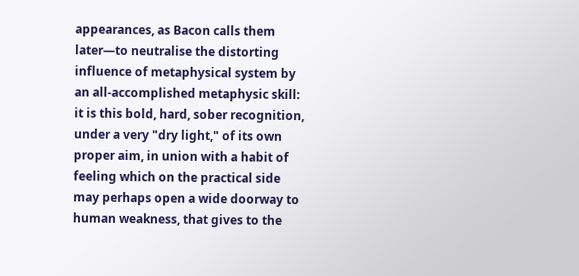appearances, as Bacon calls them later—to neutralise the distorting influence of metaphysical system by an all-accomplished metaphysic skill: it is this bold, hard, sober recognition, under a very "dry light," of its own proper aim, in union with a habit of feeling which on the practical side may perhaps open a wide doorway to human weakness, that gives to the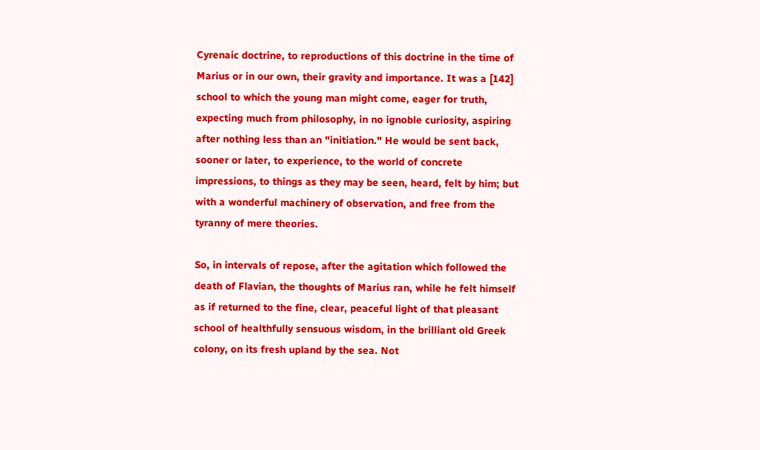Cyrenaic doctrine, to reproductions of this doctrine in the time of Marius or in our own, their gravity and importance. It was a [142] school to which the young man might come, eager for truth, expecting much from philosophy, in no ignoble curiosity, aspiring after nothing less than an "initiation." He would be sent back, sooner or later, to experience, to the world of concrete impressions, to things as they may be seen, heard, felt by him; but with a wonderful machinery of observation, and free from the tyranny of mere theories.

So, in intervals of repose, after the agitation which followed the death of Flavian, the thoughts of Marius ran, while he felt himself as if returned to the fine, clear, peaceful light of that pleasant school of healthfully sensuous wisdom, in the brilliant old Greek colony, on its fresh upland by the sea. Not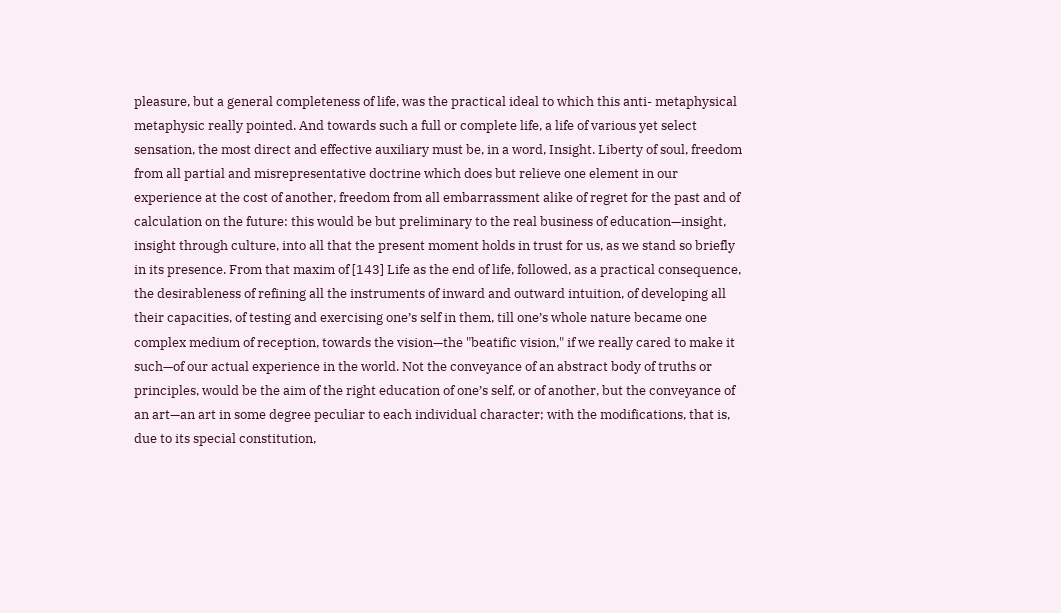pleasure, but a general completeness of life, was the practical ideal to which this anti- metaphysical metaphysic really pointed. And towards such a full or complete life, a life of various yet select sensation, the most direct and effective auxiliary must be, in a word, Insight. Liberty of soul, freedom from all partial and misrepresentative doctrine which does but relieve one element in our experience at the cost of another, freedom from all embarrassment alike of regret for the past and of calculation on the future: this would be but preliminary to the real business of education—insight, insight through culture, into all that the present moment holds in trust for us, as we stand so briefly in its presence. From that maxim of [143] Life as the end of life, followed, as a practical consequence, the desirableness of refining all the instruments of inward and outward intuition, of developing all their capacities, of testing and exercising one’s self in them, till one’s whole nature became one complex medium of reception, towards the vision—the "beatific vision," if we really cared to make it such—of our actual experience in the world. Not the conveyance of an abstract body of truths or principles, would be the aim of the right education of one’s self, or of another, but the conveyance of an art—an art in some degree peculiar to each individual character; with the modifications, that is, due to its special constitution,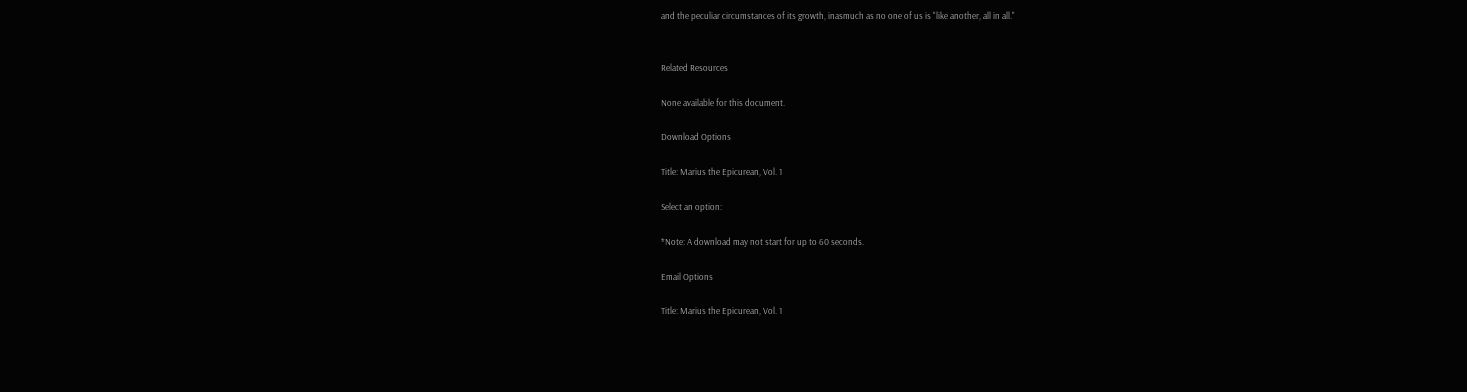and the peculiar circumstances of its growth, inasmuch as no one of us is "like another, all in all."


Related Resources

None available for this document.

Download Options

Title: Marius the Epicurean, Vol. 1

Select an option:

*Note: A download may not start for up to 60 seconds.

Email Options

Title: Marius the Epicurean, Vol. 1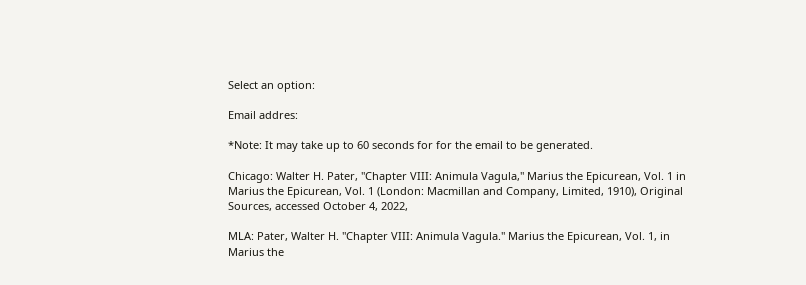Select an option:

Email addres:

*Note: It may take up to 60 seconds for for the email to be generated.

Chicago: Walter H. Pater, "Chapter VIII: Animula Vagula," Marius the Epicurean, Vol. 1 in Marius the Epicurean, Vol. 1 (London: Macmillan and Company, Limited, 1910), Original Sources, accessed October 4, 2022,

MLA: Pater, Walter H. "Chapter VIII: Animula Vagula." Marius the Epicurean, Vol. 1, in Marius the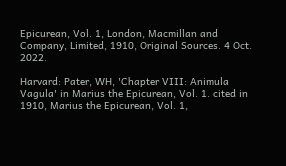Epicurean, Vol. 1, London, Macmillan and Company, Limited, 1910, Original Sources. 4 Oct. 2022.

Harvard: Pater, WH, 'Chapter VIII: Animula Vagula' in Marius the Epicurean, Vol. 1. cited in 1910, Marius the Epicurean, Vol. 1,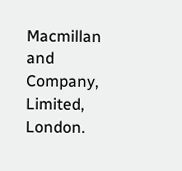Macmillan and Company, Limited, London.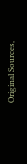Original Sources,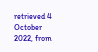retrieved 4 October 2022, from